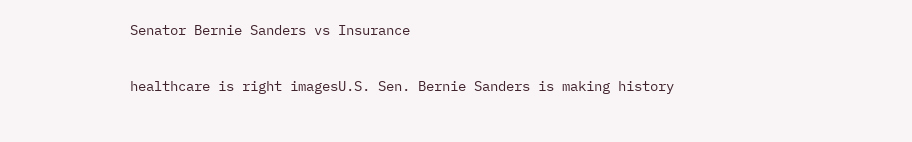Senator Bernie Sanders vs Insurance

healthcare is right imagesU.S. Sen. Bernie Sanders is making history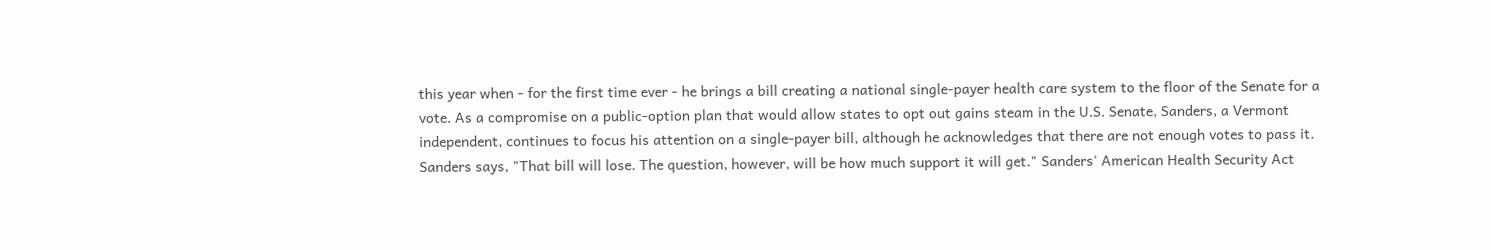this year when - for the first time ever - he brings a bill creating a national single-payer health care system to the floor of the Senate for a vote. As a compromise on a public-option plan that would allow states to opt out gains steam in the U.S. Senate, Sanders, a Vermont independent, continues to focus his attention on a single-payer bill, although he acknowledges that there are not enough votes to pass it. Sanders says, "That bill will lose. The question, however, will be how much support it will get." Sanders' American Health Security Act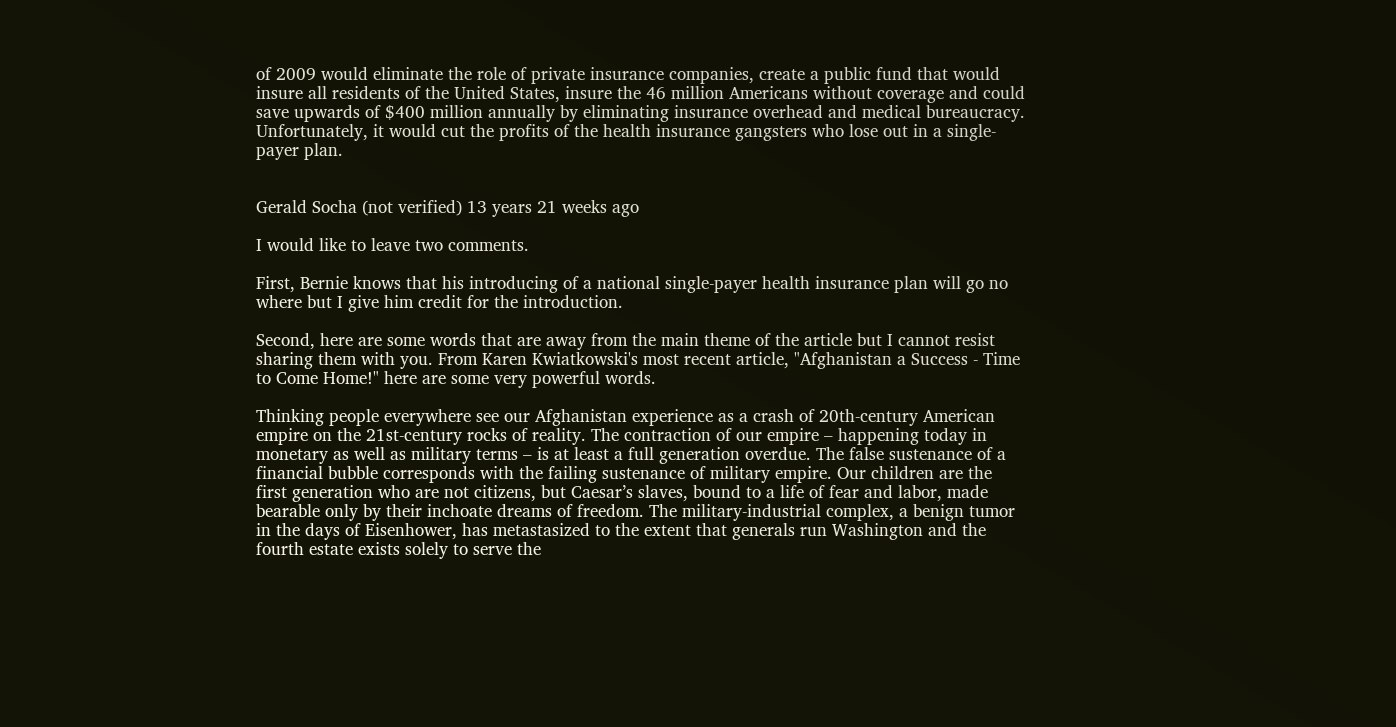of 2009 would eliminate the role of private insurance companies, create a public fund that would insure all residents of the United States, insure the 46 million Americans without coverage and could save upwards of $400 million annually by eliminating insurance overhead and medical bureaucracy.  Unfortunately, it would cut the profits of the health insurance gangsters who lose out in a single-payer plan.


Gerald Socha (not verified) 13 years 21 weeks ago

I would like to leave two comments.

First, Bernie knows that his introducing of a national single-payer health insurance plan will go no where but I give him credit for the introduction.

Second, here are some words that are away from the main theme of the article but I cannot resist sharing them with you. From Karen Kwiatkowski's most recent article, "Afghanistan a Success - Time to Come Home!" here are some very powerful words.

Thinking people everywhere see our Afghanistan experience as a crash of 20th-century American empire on the 21st-century rocks of reality. The contraction of our empire – happening today in monetary as well as military terms – is at least a full generation overdue. The false sustenance of a financial bubble corresponds with the failing sustenance of military empire. Our children are the first generation who are not citizens, but Caesar’s slaves, bound to a life of fear and labor, made bearable only by their inchoate dreams of freedom. The military-industrial complex, a benign tumor in the days of Eisenhower, has metastasized to the extent that generals run Washington and the fourth estate exists solely to serve the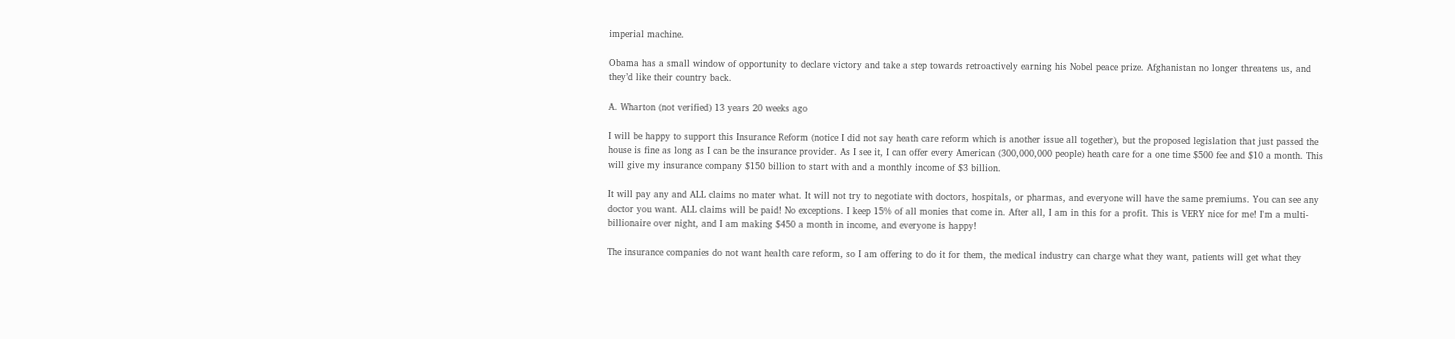imperial machine.

Obama has a small window of opportunity to declare victory and take a step towards retroactively earning his Nobel peace prize. Afghanistan no longer threatens us, and they’d like their country back.

A. Wharton (not verified) 13 years 20 weeks ago

I will be happy to support this Insurance Reform (notice I did not say heath care reform which is another issue all together), but the proposed legislation that just passed the house is fine as long as I can be the insurance provider. As I see it, I can offer every American (300,000,000 people) heath care for a one time $500 fee and $10 a month. This will give my insurance company $150 billion to start with and a monthly income of $3 billion.

It will pay any and ALL claims no mater what. It will not try to negotiate with doctors, hospitals, or pharmas, and everyone will have the same premiums. You can see any doctor you want. ALL claims will be paid! No exceptions. I keep 15% of all monies that come in. After all, I am in this for a profit. This is VERY nice for me! I'm a multi-billionaire over night, and I am making $450 a month in income, and everyone is happy!

The insurance companies do not want health care reform, so I am offering to do it for them, the medical industry can charge what they want, patients will get what they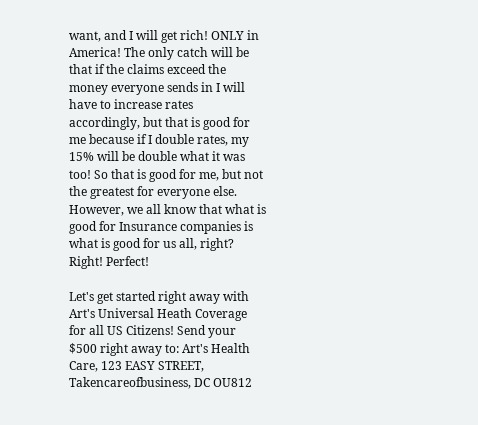want, and I will get rich! ONLY in America! The only catch will be that if the claims exceed the money everyone sends in I will have to increase rates accordingly, but that is good for me because if I double rates, my 15% will be double what it was too! So that is good for me, but not the greatest for everyone else. However, we all know that what is good for Insurance companies is what is good for us all, right? Right! Perfect!

Let's get started right away with Art's Universal Heath Coverage for all US Citizens! Send your $500 right away to: Art's Health Care, 123 EASY STREET, Takencareofbusiness, DC OU812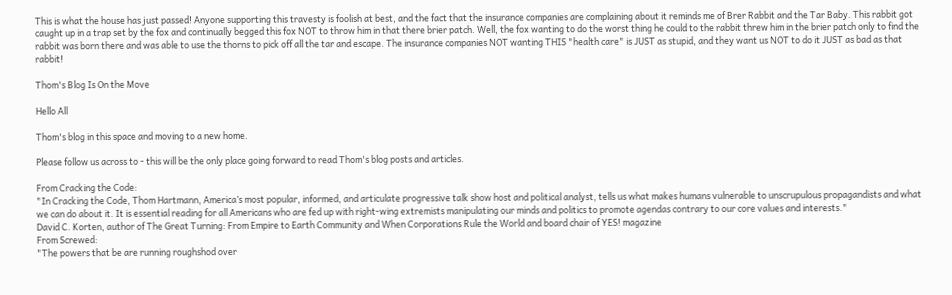This is what the house has just passed! Anyone supporting this travesty is foolish at best, and the fact that the insurance companies are complaining about it reminds me of Brer Rabbit and the Tar Baby. This rabbit got caught up in a trap set by the fox and continually begged this fox NOT to throw him in that there brier patch. Well, the fox wanting to do the worst thing he could to the rabbit threw him in the brier patch only to find the rabbit was born there and was able to use the thorns to pick off all the tar and escape. The insurance companies NOT wanting THIS "health care" is JUST as stupid, and they want us NOT to do it JUST as bad as that rabbit!

Thom's Blog Is On the Move

Hello All

Thom's blog in this space and moving to a new home.

Please follow us across to - this will be the only place going forward to read Thom's blog posts and articles.

From Cracking the Code:
"In Cracking the Code, Thom Hartmann, America’s most popular, informed, and articulate progressive talk show host and political analyst, tells us what makes humans vulnerable to unscrupulous propagandists and what we can do about it. It is essential reading for all Americans who are fed up with right-wing extremists manipulating our minds and politics to promote agendas contrary to our core values and interests."
David C. Korten, author of The Great Turning: From Empire to Earth Community and When Corporations Rule the World and board chair of YES! magazine
From Screwed:
"The powers that be are running roughshod over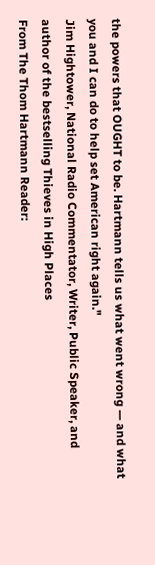the powers that OUGHT to be. Hartmann tells us what went wrong — and what you and I can do to help set American right again."
Jim Hightower, National Radio Commentator, Writer, Public Speaker, and author of the bestselling Thieves in High Places
From The Thom Hartmann Reader: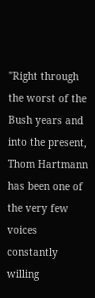"Right through the worst of the Bush years and into the present, Thom Hartmann has been one of the very few voices constantly willing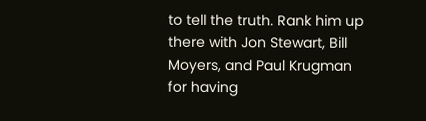to tell the truth. Rank him up there with Jon Stewart, Bill Moyers, and Paul Krugman for having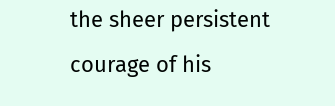the sheer persistent courage of his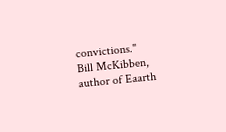convictions."
Bill McKibben, author of Eaarth